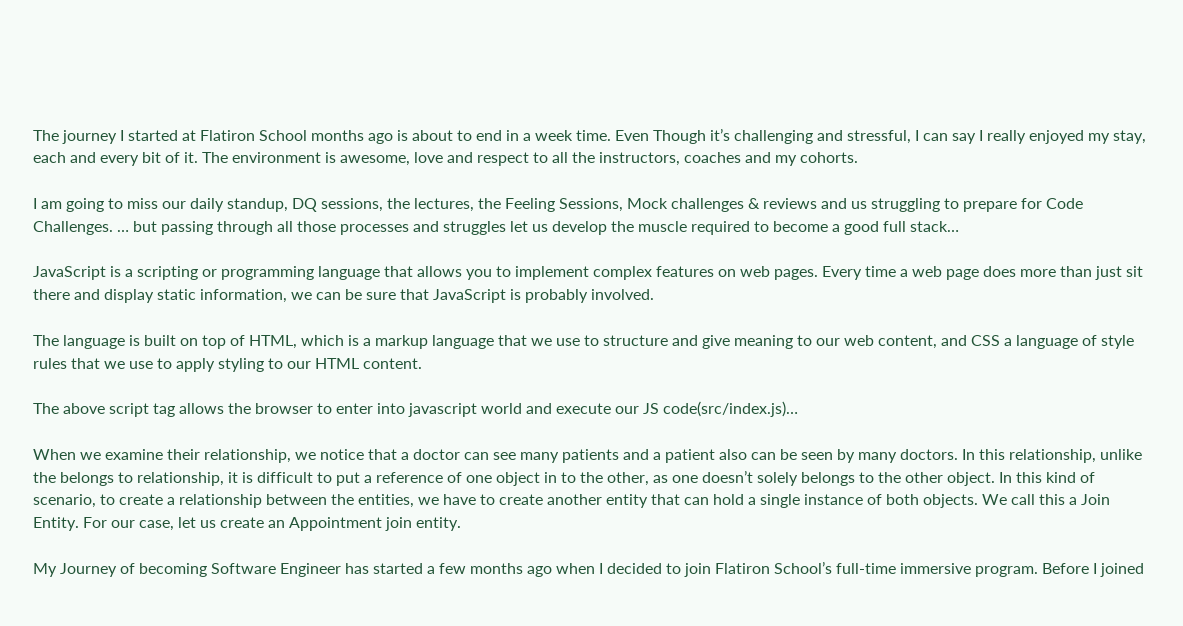The journey I started at Flatiron School months ago is about to end in a week time. Even Though it’s challenging and stressful, I can say I really enjoyed my stay, each and every bit of it. The environment is awesome, love and respect to all the instructors, coaches and my cohorts.

I am going to miss our daily standup, DQ sessions, the lectures, the Feeling Sessions, Mock challenges & reviews and us struggling to prepare for Code Challenges. … but passing through all those processes and struggles let us develop the muscle required to become a good full stack…

JavaScript is a scripting or programming language that allows you to implement complex features on web pages. Every time a web page does more than just sit there and display static information, we can be sure that JavaScript is probably involved.

The language is built on top of HTML, which is a markup language that we use to structure and give meaning to our web content, and CSS a language of style rules that we use to apply styling to our HTML content.

The above script tag allows the browser to enter into javascript world and execute our JS code(src/index.js)…

When we examine their relationship, we notice that a doctor can see many patients and a patient also can be seen by many doctors. In this relationship, unlike the belongs to relationship, it is difficult to put a reference of one object in to the other, as one doesn’t solely belongs to the other object. In this kind of scenario, to create a relationship between the entities, we have to create another entity that can hold a single instance of both objects. We call this a Join Entity. For our case, let us create an Appointment join entity.

My Journey of becoming Software Engineer has started a few months ago when I decided to join Flatiron School’s full-time immersive program. Before I joined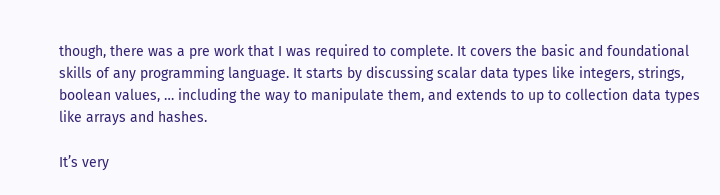though, there was a pre work that I was required to complete. It covers the basic and foundational skills of any programming language. It starts by discussing scalar data types like integers, strings, boolean values, … including the way to manipulate them, and extends to up to collection data types like arrays and hashes.

It’s very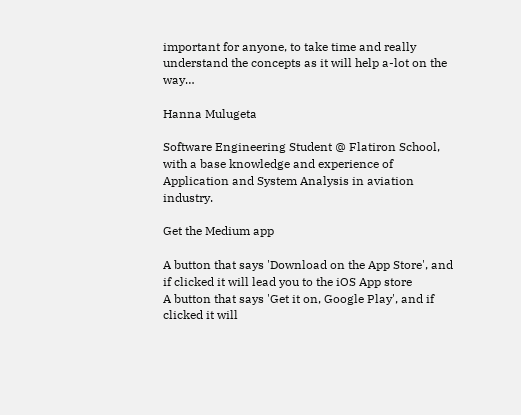important for anyone, to take time and really understand the concepts as it will help a-lot on the way…

Hanna Mulugeta

Software Engineering Student @ Flatiron School, with a base knowledge and experience of Application and System Analysis in aviation industry.

Get the Medium app

A button that says 'Download on the App Store', and if clicked it will lead you to the iOS App store
A button that says 'Get it on, Google Play', and if clicked it will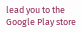lead you to the Google Play store